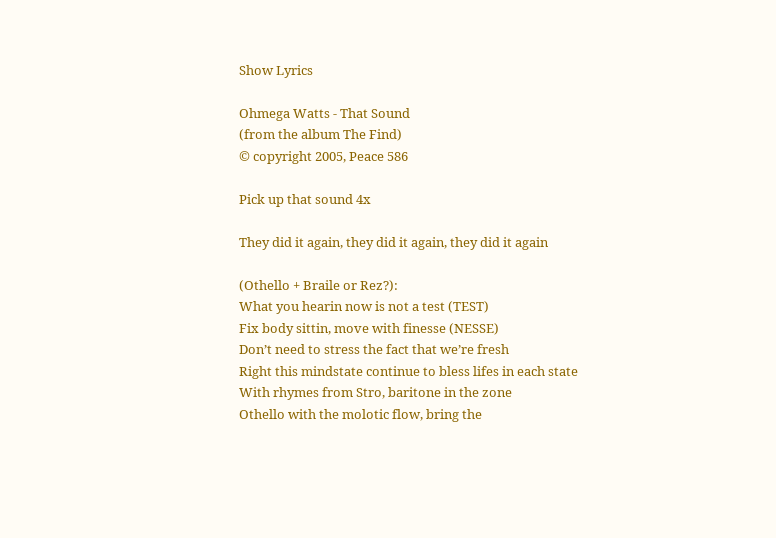Show Lyrics

Ohmega Watts - That Sound
(from the album The Find)
© copyright 2005, Peace 586

Pick up that sound 4x

They did it again, they did it again, they did it again

(Othello + Braile or Rez?):
What you hearin now is not a test (TEST)
Fix body sittin, move with finesse (NESSE)
Don’t need to stress the fact that we’re fresh
Right this mindstate continue to bless lifes in each state
With rhymes from Stro, baritone in the zone
Othello with the molotic flow, bring the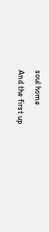soul home
And the first up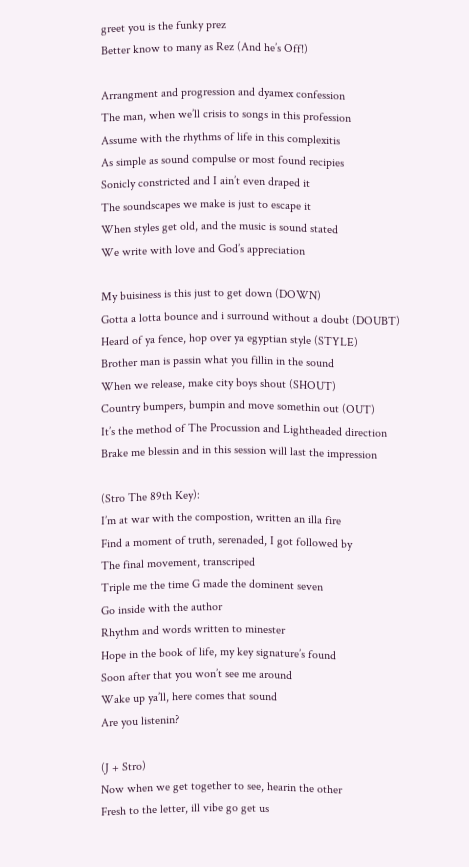greet you is the funky prez
Better know to many as Rez (And he’s Off!)

Arrangment and progression and dyamex confession
The man, when we’ll crisis to songs in this profession
Assume with the rhythms of life in this complexitis
As simple as sound compulse or most found recipies
Sonicly constricted and I ain’t even draped it
The soundscapes we make is just to escape it
When styles get old, and the music is sound stated
We write with love and God’s appreciation

My buisiness is this just to get down (DOWN)
Gotta a lotta bounce and i surround without a doubt (DOUBT)
Heard of ya fence, hop over ya egyptian style (STYLE)
Brother man is passin what you fillin in the sound
When we release, make city boys shout (SHOUT)
Country bumpers, bumpin and move somethin out (OUT)
It’s the method of The Procussion and Lightheaded direction
Brake me blessin and in this session will last the impression

(Stro The 89th Key):
I’m at war with the compostion, written an illa fire
Find a moment of truth, serenaded, I got followed by
The final movement, transcriped
Triple me the time G made the dominent seven
Go inside with the author
Rhythm and words written to minester
Hope in the book of life, my key signature’s found
Soon after that you won’t see me around
Wake up ya’ll, here comes that sound
Are you listenin?

(J + Stro)
Now when we get together to see, hearin the other
Fresh to the letter, ill vibe go get us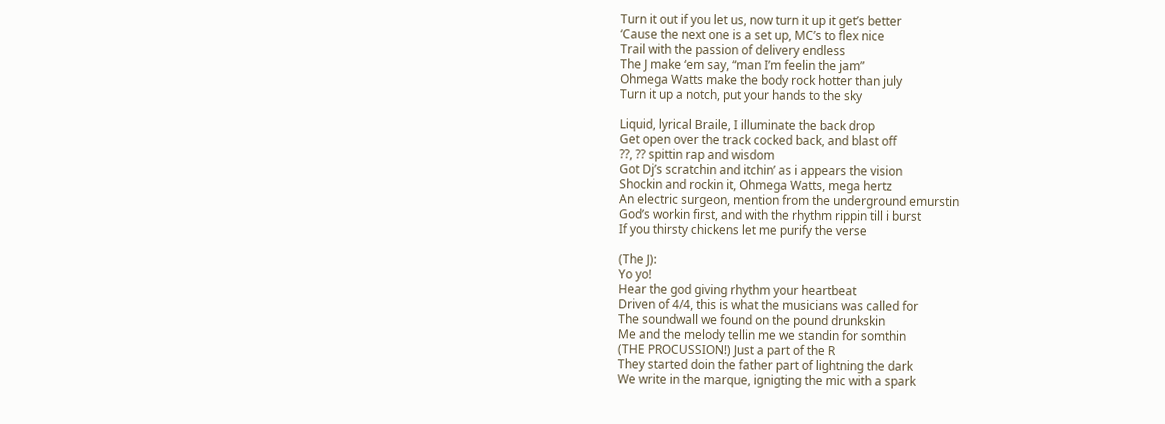Turn it out if you let us, now turn it up it get’s better
‘Cause the next one is a set up, MC’s to flex nice
Trail with the passion of delivery endless
The J make ‘em say, “man I’m feelin the jam”
Ohmega Watts make the body rock hotter than july
Turn it up a notch, put your hands to the sky

Liquid, lyrical Braile, I illuminate the back drop
Get open over the track cocked back, and blast off
??, ?? spittin rap and wisdom
Got Dj’s scratchin and itchin’ as i appears the vision
Shockin and rockin it, Ohmega Watts, mega hertz
An electric surgeon, mention from the underground emurstin
God’s workin first, and with the rhythm rippin till i burst
If you thirsty chickens let me purify the verse

(The J):
Yo yo!
Hear the god giving rhythm your heartbeat
Driven of 4/4, this is what the musicians was called for
The soundwall we found on the pound drunkskin
Me and the melody tellin me we standin for somthin
(THE PROCUSSION!) Just a part of the R
They started doin the father part of lightning the dark
We write in the marque, ignigting the mic with a spark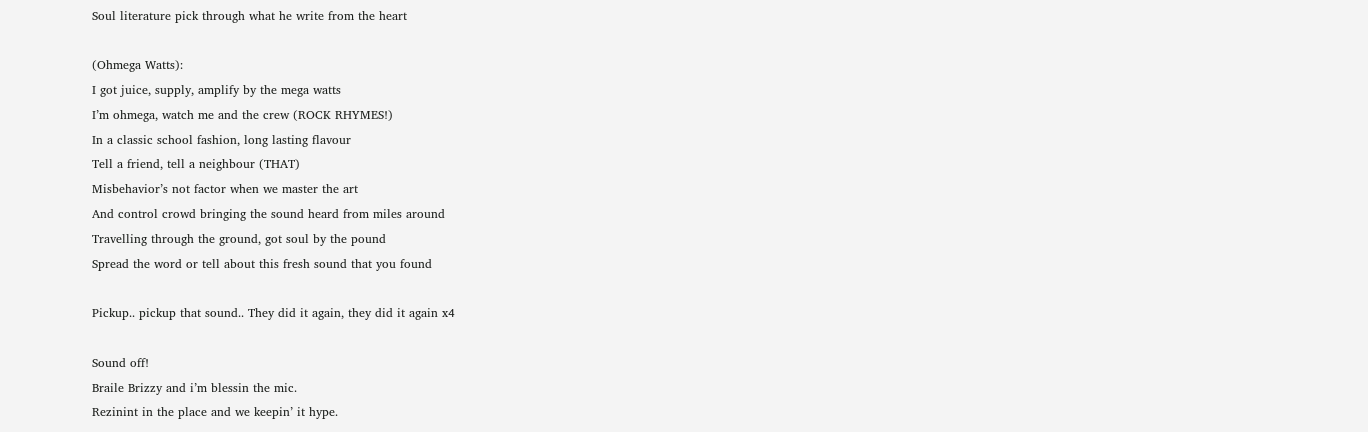Soul literature pick through what he write from the heart

(Ohmega Watts):
I got juice, supply, amplify by the mega watts
I’m ohmega, watch me and the crew (ROCK RHYMES!)
In a classic school fashion, long lasting flavour
Tell a friend, tell a neighbour (THAT)
Misbehavior’s not factor when we master the art
And control crowd bringing the sound heard from miles around
Travelling through the ground, got soul by the pound
Spread the word or tell about this fresh sound that you found

Pickup.. pickup that sound.. They did it again, they did it again x4

Sound off!
Braile Brizzy and i’m blessin the mic.
Rezinint in the place and we keepin’ it hype.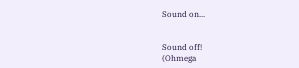Sound on...


Sound off!
(Ohmega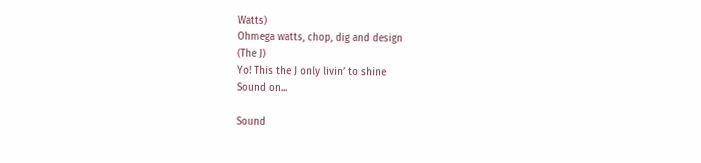Watts)
Ohmega watts, chop, dig and design
(The J)
Yo! This the J only livin’ to shine
Sound on...

Sound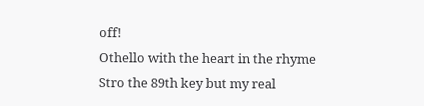off!
Othello with the heart in the rhyme
Stro the 89th key but my real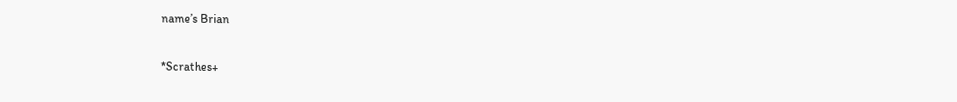name’s Brian

*Scrathes+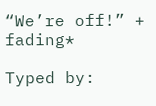“We’re off!” + fading*

Typed by: